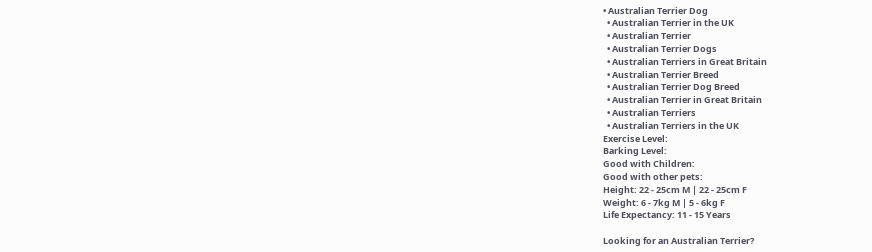• Australian Terrier Dog
  • Australian Terrier in the UK
  • Australian Terrier
  • Australian Terrier Dogs
  • Australian Terriers in Great Britain
  • Australian Terrier Breed
  • Australian Terrier Dog Breed
  • Australian Terrier in Great Britain
  • Australian Terriers
  • Australian Terriers in the UK
Exercise Level:
Barking Level:
Good with Children:
Good with other pets:
Height: 22 - 25cm M | 22 - 25cm F
Weight: 6 - 7kg M | 5 - 6kg F
Life Expectancy: 11 - 15 Years

Looking for an Australian Terrier?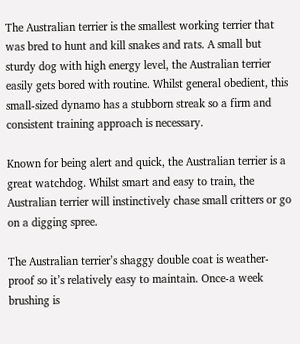The Australian terrier is the smallest working terrier that was bred to hunt and kill snakes and rats. A small but sturdy dog with high energy level, the Australian terrier easily gets bored with routine. Whilst general obedient, this small-sized dynamo has a stubborn streak so a firm and consistent training approach is necessary.

Known for being alert and quick, the Australian terrier is a great watchdog. Whilst smart and easy to train, the Australian terrier will instinctively chase small critters or go on a digging spree.

The Australian terrier’s shaggy double coat is weather-proof so it’s relatively easy to maintain. Once-a week brushing is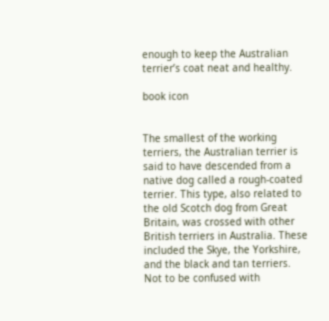enough to keep the Australian terrier’s coat neat and healthy.

book icon


The smallest of the working terriers, the Australian terrier is said to have descended from a native dog called a rough-coated terrier. This type, also related to the old Scotch dog from Great Britain, was crossed with other British terriers in Australia. These included the Skye, the Yorkshire, and the black and tan terriers. Not to be confused with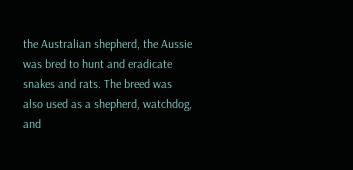the Australian shepherd, the Aussie was bred to hunt and eradicate snakes and rats. The breed was also used as a shepherd, watchdog, and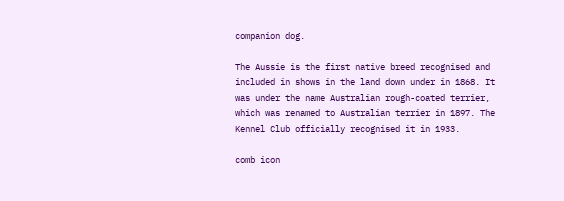companion dog.

The Aussie is the first native breed recognised and included in shows in the land down under in 1868. It was under the name Australian rough-coated terrier, which was renamed to Australian terrier in 1897. The Kennel Club officially recognised it in 1933.

comb icon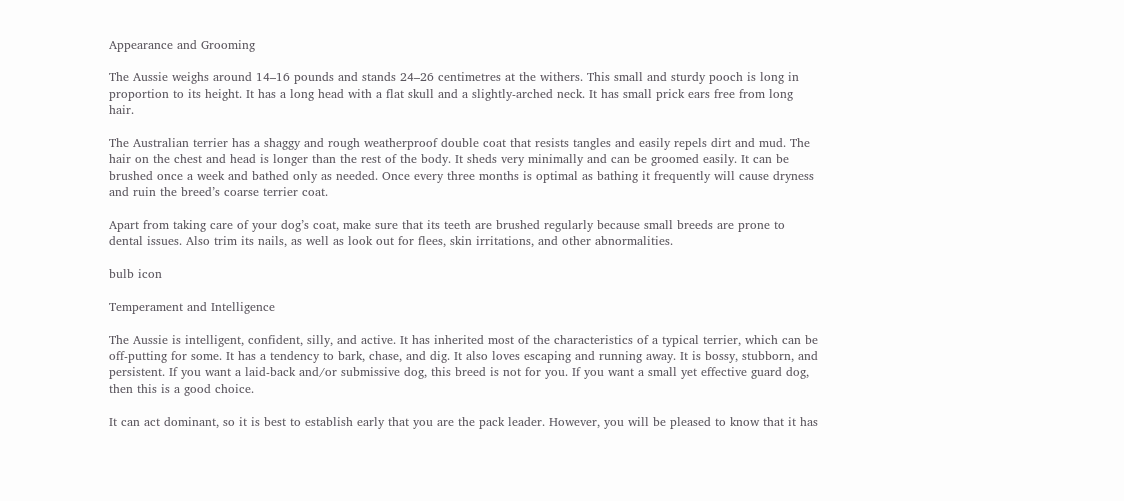Appearance and Grooming

The Aussie weighs around 14–16 pounds and stands 24–26 centimetres at the withers. This small and sturdy pooch is long in proportion to its height. It has a long head with a flat skull and a slightly-arched neck. It has small prick ears free from long hair.

The Australian terrier has a shaggy and rough weatherproof double coat that resists tangles and easily repels dirt and mud. The hair on the chest and head is longer than the rest of the body. It sheds very minimally and can be groomed easily. It can be brushed once a week and bathed only as needed. Once every three months is optimal as bathing it frequently will cause dryness and ruin the breed’s coarse terrier coat.

Apart from taking care of your dog’s coat, make sure that its teeth are brushed regularly because small breeds are prone to dental issues. Also trim its nails, as well as look out for flees, skin irritations, and other abnormalities.

bulb icon

Temperament and Intelligence

The Aussie is intelligent, confident, silly, and active. It has inherited most of the characteristics of a typical terrier, which can be off-putting for some. It has a tendency to bark, chase, and dig. It also loves escaping and running away. It is bossy, stubborn, and persistent. If you want a laid-back and/or submissive dog, this breed is not for you. If you want a small yet effective guard dog, then this is a good choice.

It can act dominant, so it is best to establish early that you are the pack leader. However, you will be pleased to know that it has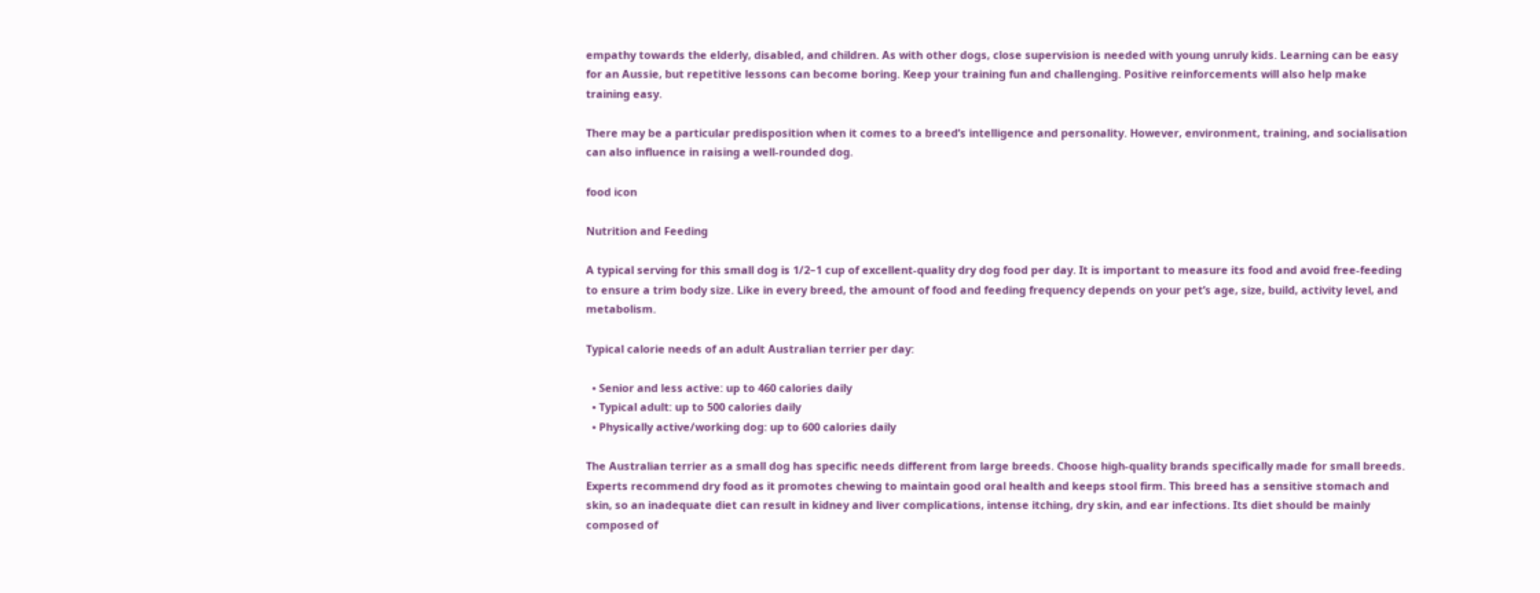empathy towards the elderly, disabled, and children. As with other dogs, close supervision is needed with young unruly kids. Learning can be easy for an Aussie, but repetitive lessons can become boring. Keep your training fun and challenging. Positive reinforcements will also help make training easy.

There may be a particular predisposition when it comes to a breed’s intelligence and personality. However, environment, training, and socialisation can also influence in raising a well-rounded dog.

food icon

Nutrition and Feeding

A typical serving for this small dog is 1/2–1 cup of excellent-quality dry dog food per day. It is important to measure its food and avoid free-feeding to ensure a trim body size. Like in every breed, the amount of food and feeding frequency depends on your pet’s age, size, build, activity level, and metabolism.

Typical calorie needs of an adult Australian terrier per day:

  • Senior and less active: up to 460 calories daily
  • Typical adult: up to 500 calories daily
  • Physically active/working dog: up to 600 calories daily

The Australian terrier as a small dog has specific needs different from large breeds. Choose high-quality brands specifically made for small breeds. Experts recommend dry food as it promotes chewing to maintain good oral health and keeps stool firm. This breed has a sensitive stomach and skin, so an inadequate diet can result in kidney and liver complications, intense itching, dry skin, and ear infections. Its diet should be mainly composed of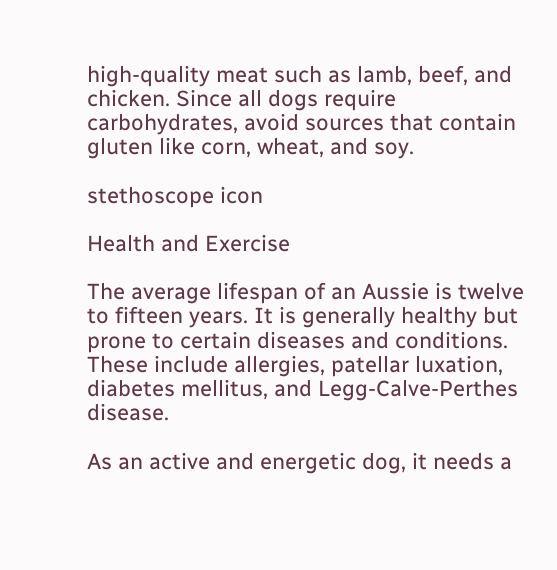high-quality meat such as lamb, beef, and chicken. Since all dogs require carbohydrates, avoid sources that contain gluten like corn, wheat, and soy.

stethoscope icon

Health and Exercise

The average lifespan of an Aussie is twelve to fifteen years. It is generally healthy but prone to certain diseases and conditions. These include allergies, patellar luxation, diabetes mellitus, and Legg-Calve-Perthes disease.

As an active and energetic dog, it needs a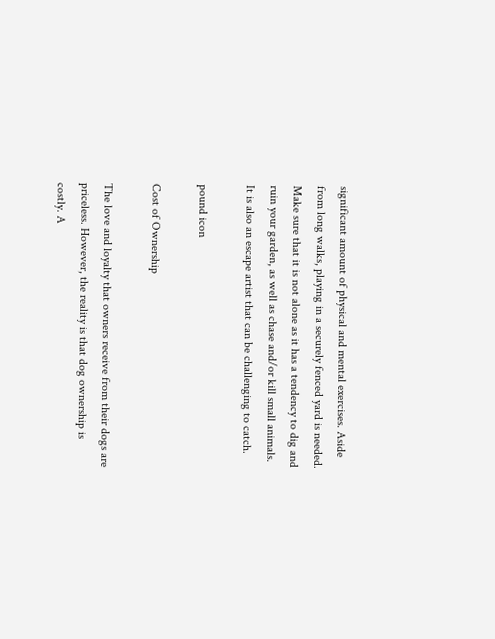significant amount of physical and mental exercises. Aside from long walks, playing in a securely fenced yard is needed. Make sure that it is not alone as it has a tendency to dig and ruin your garden, as well as chase and/or kill small animals. It is also an escape artist that can be challenging to catch.

pound icon

Cost of Ownership

The love and loyalty that owners receive from their dogs are priceless. However, the reality is that dog ownership is costly. A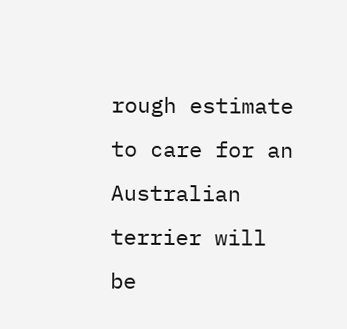rough estimate to care for an Australian terrier will be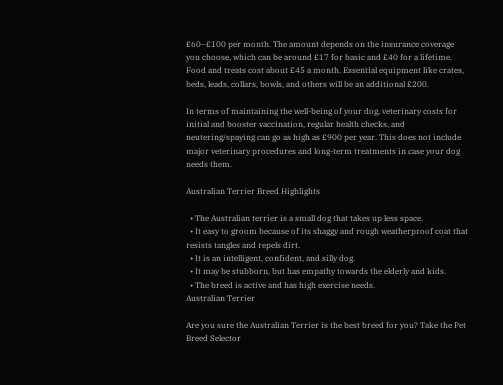£60–£100 per month. The amount depends on the insurance coverage you choose, which can be around £17 for basic and £40 for a lifetime. Food and treats cost about £45 a month. Essential equipment like crates, beds, leads, collars, bowls, and others will be an additional £200.

In terms of maintaining the well-being of your dog, veterinary costs for initial and booster vaccination, regular health checks, and neutering/spaying can go as high as £900 per year. This does not include major veterinary procedures and long-term treatments in case your dog needs them.

Australian Terrier Breed Highlights

  • The Australian terrier is a small dog that takes up less space.
  • It easy to groom because of its shaggy and rough weatherproof coat that resists tangles and repels dirt.
  • It is an intelligent, confident, and silly dog.
  • It may be stubborn, but has empathy towards the elderly and kids.
  • The breed is active and has high exercise needs.
Australian Terrier

Are you sure the Australian Terrier is the best breed for you? Take the Pet Breed Selector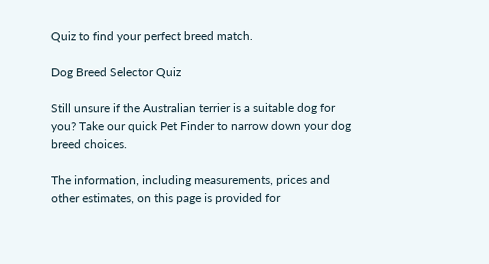Quiz to find your perfect breed match.

Dog Breed Selector Quiz

Still unsure if the Australian terrier is a suitable dog for you? Take our quick Pet Finder to narrow down your dog breed choices.

The information, including measurements, prices and other estimates, on this page is provided for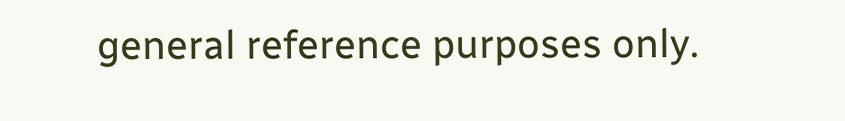general reference purposes only.